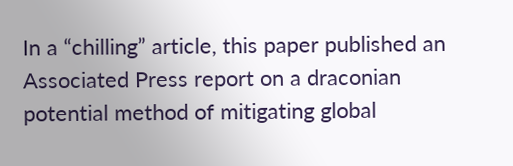In a “chilling” article, this paper published an Associated Press report on a draconian potential method of mitigating global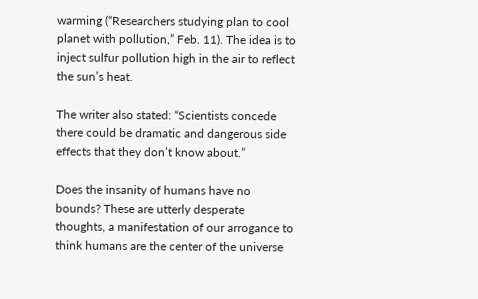warming (“Researchers studying plan to cool planet with pollution,” Feb. 11). The idea is to inject sulfur pollution high in the air to reflect the sun’s heat.

The writer also stated: “Scientists concede there could be dramatic and dangerous side effects that they don’t know about.”

Does the insanity of humans have no bounds? These are utterly desperate thoughts, a manifestation of our arrogance to think humans are the center of the universe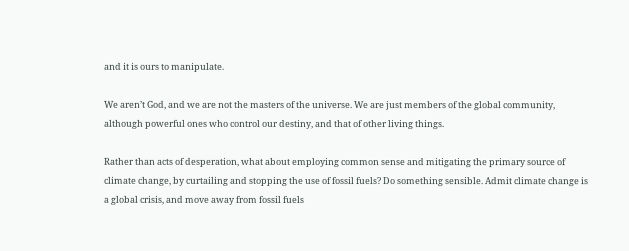and it is ours to manipulate.

We aren’t God, and we are not the masters of the universe. We are just members of the global community, although powerful ones who control our destiny, and that of other living things.

Rather than acts of desperation, what about employing common sense and mitigating the primary source of climate change, by curtailing and stopping the use of fossil fuels? Do something sensible. Admit climate change is a global crisis, and move away from fossil fuels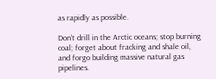as rapidly as possible.

Don’t drill in the Arctic oceans; stop burning coal; forget about fracking and shale oil, and forgo building massive natural gas pipelines.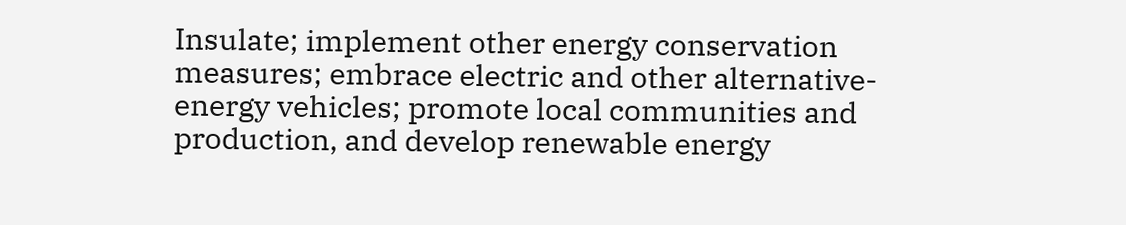Insulate; implement other energy conservation measures; embrace electric and other alternative-energy vehicles; promote local communities and production, and develop renewable energy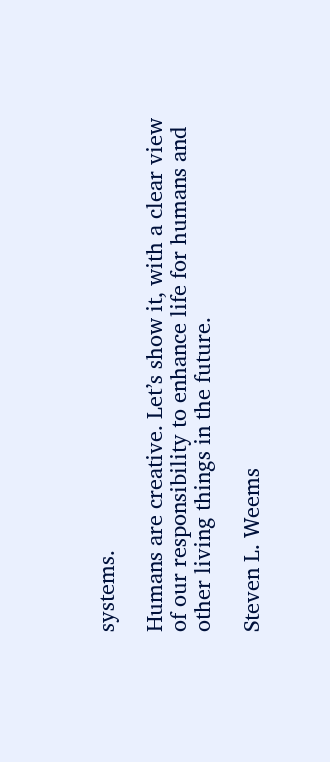systems.

Humans are creative. Let’s show it, with a clear view of our responsibility to enhance life for humans and other living things in the future.

Steven L. Weems